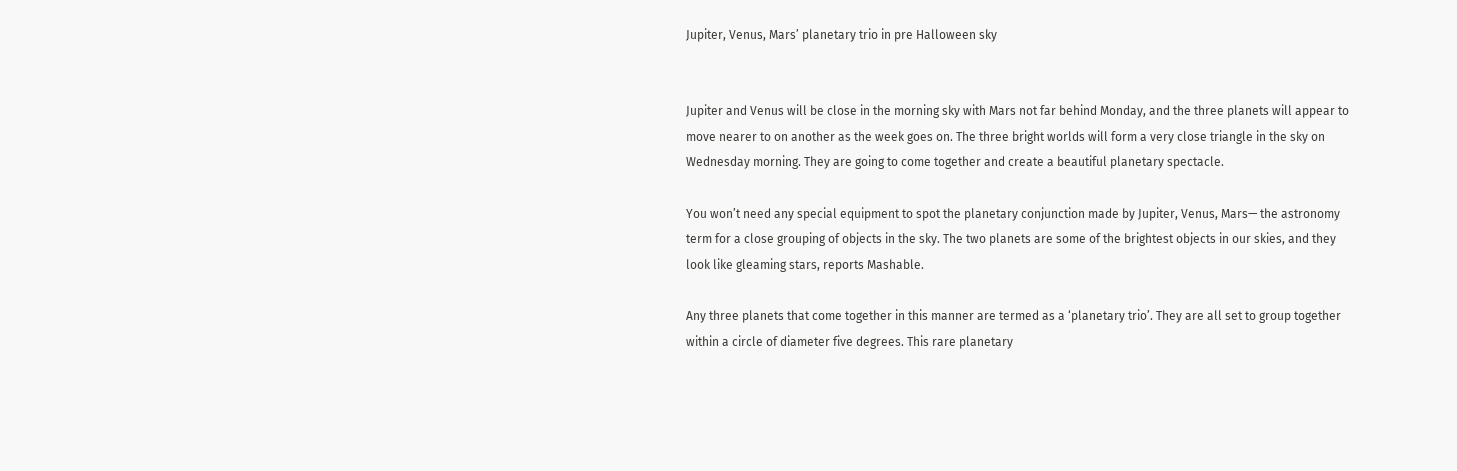Jupiter, Venus, Mars’ planetary trio in pre Halloween sky


Jupiter and Venus will be close in the morning sky with Mars not far behind Monday, and the three planets will appear to move nearer to on another as the week goes on. The three bright worlds will form a very close triangle in the sky on Wednesday morning. They are going to come together and create a beautiful planetary spectacle.

You won’t need any special equipment to spot the planetary conjunction made by Jupiter, Venus, Mars— the astronomy term for a close grouping of objects in the sky. The two planets are some of the brightest objects in our skies, and they look like gleaming stars, reports Mashable.

Any three planets that come together in this manner are termed as a ‘planetary trio’. They are all set to group together within a circle of diameter five degrees. This rare planetary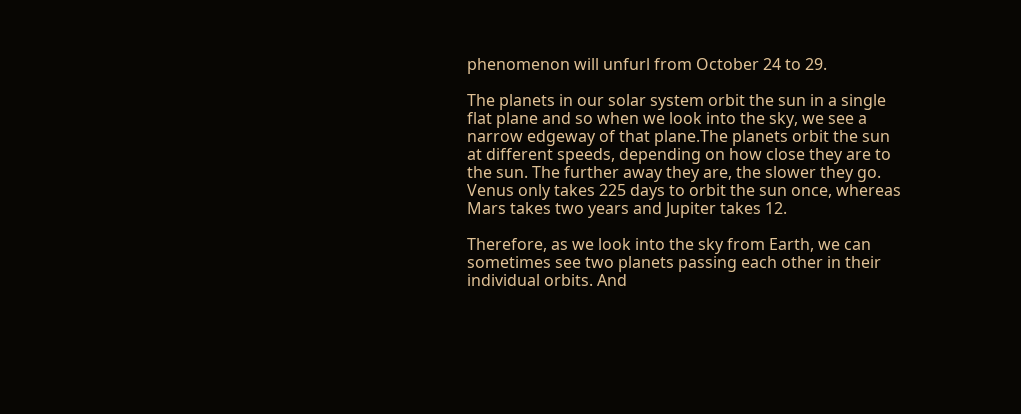phenomenon will unfurl from October 24 to 29.

The planets in our solar system orbit the sun in a single flat plane and so when we look into the sky, we see a narrow edgeway of that plane.The planets orbit the sun at different speeds, depending on how close they are to the sun. The further away they are, the slower they go. Venus only takes 225 days to orbit the sun once, whereas Mars takes two years and Jupiter takes 12.

Therefore, as we look into the sky from Earth, we can sometimes see two planets passing each other in their individual orbits. And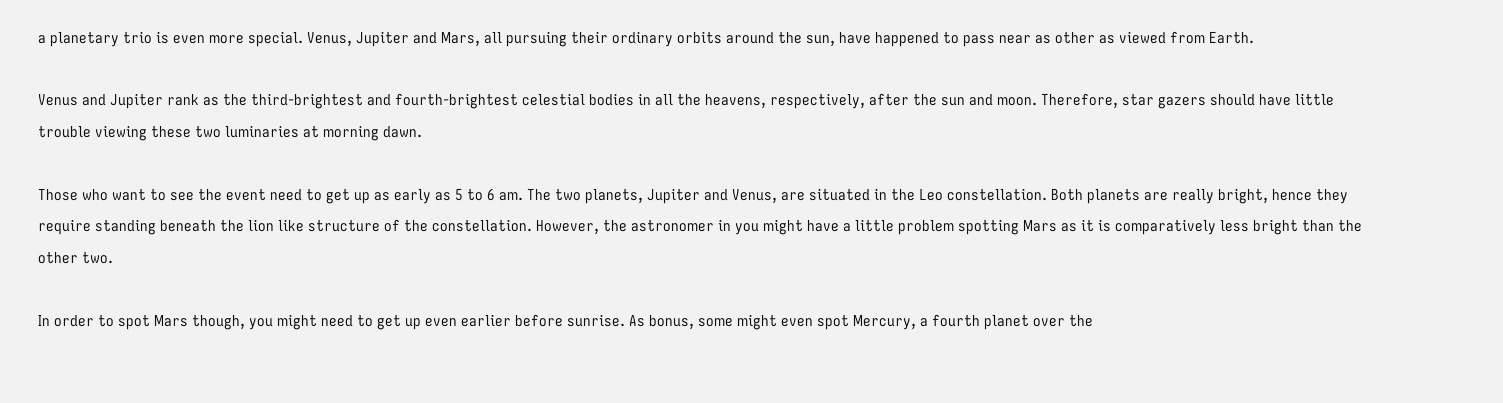a planetary trio is even more special. Venus, Jupiter and Mars, all pursuing their ordinary orbits around the sun, have happened to pass near as other as viewed from Earth.

Venus and Jupiter rank as the third-brightest and fourth-brightest celestial bodies in all the heavens, respectively, after the sun and moon. Therefore, star gazers should have little trouble viewing these two luminaries at morning dawn.

Those who want to see the event need to get up as early as 5 to 6 am. The two planets, Jupiter and Venus, are situated in the Leo constellation. Both planets are really bright, hence they require standing beneath the lion like structure of the constellation. However, the astronomer in you might have a little problem spotting Mars as it is comparatively less bright than the other two.

In order to spot Mars though, you might need to get up even earlier before sunrise. As bonus, some might even spot Mercury, a fourth planet over the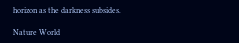horizon as the darkness subsides.

Nature World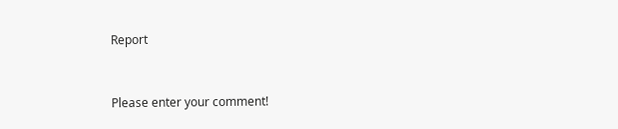Report


Please enter your comment!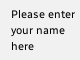Please enter your name here